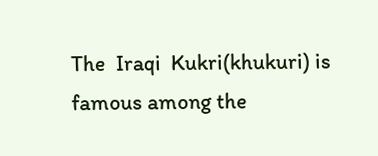The  Iraqi  Kukri(khukuri) is famous among the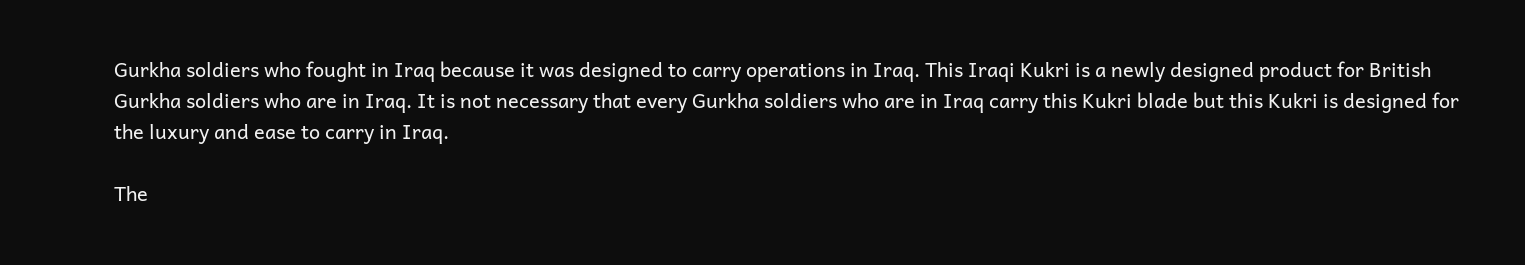Gurkha soldiers who fought in Iraq because it was designed to carry operations in Iraq. This Iraqi Kukri is a newly designed product for British Gurkha soldiers who are in Iraq. It is not necessary that every Gurkha soldiers who are in Iraq carry this Kukri blade but this Kukri is designed for the luxury and ease to carry in Iraq.

The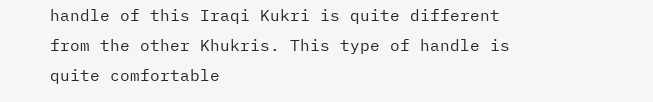handle of this Iraqi Kukri is quite different from the other Khukris. This type of handle is quite comfortable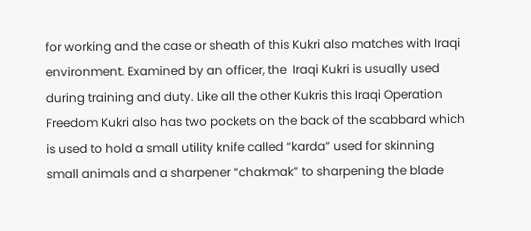for working and the case or sheath of this Kukri also matches with Iraqi environment. Examined by an officer, the  Iraqi Kukri is usually used during training and duty. Like all the other Kukris this Iraqi Operation Freedom Kukri also has two pockets on the back of the scabbard which is used to hold a small utility knife called “karda” used for skinning small animals and a sharpener “chakmak” to sharpening the blade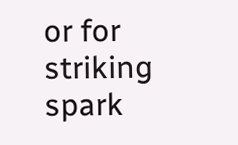or for striking spark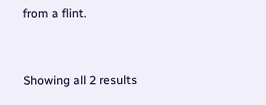from a flint.


Showing all 2 results